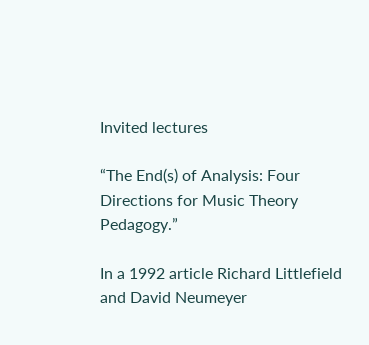Invited lectures

“The End(s) of Analysis: Four Directions for Music Theory Pedagogy.”

In a 1992 article Richard Littlefield and David Neumeyer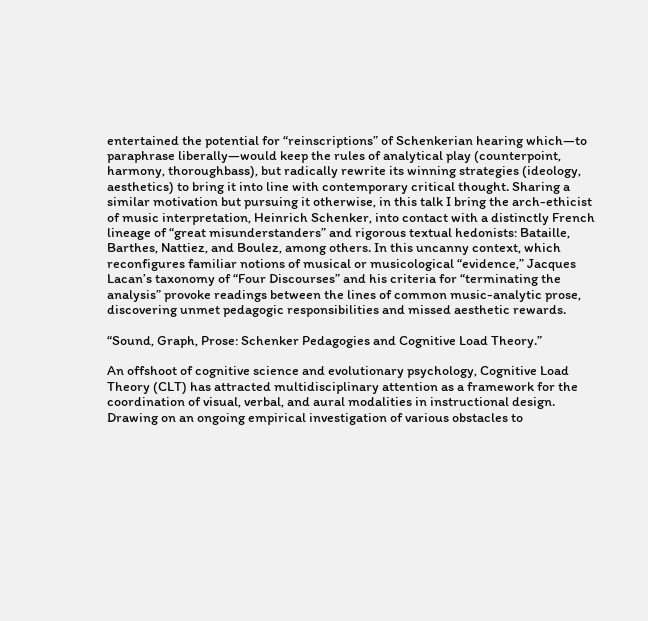entertained the potential for “reinscriptions” of Schenkerian hearing which—to paraphrase liberally—would keep the rules of analytical play (counterpoint, harmony, thoroughbass), but radically rewrite its winning strategies (ideology, aesthetics) to bring it into line with contemporary critical thought. Sharing a similar motivation but pursuing it otherwise, in this talk I bring the arch-ethicist of music interpretation, Heinrich Schenker, into contact with a distinctly French lineage of “great misunderstanders” and rigorous textual hedonists: Bataille, Barthes, Nattiez, and Boulez, among others. In this uncanny context, which reconfigures familiar notions of musical or musicological “evidence,” Jacques Lacan’s taxonomy of “Four Discourses” and his criteria for “terminating the analysis” provoke readings between the lines of common music-analytic prose, discovering unmet pedagogic responsibilities and missed aesthetic rewards.

“Sound, Graph, Prose: Schenker Pedagogies and Cognitive Load Theory.”

An offshoot of cognitive science and evolutionary psychology, Cognitive Load Theory (CLT) has attracted multidisciplinary attention as a framework for the coordination of visual, verbal, and aural modalities in instructional design. Drawing on an ongoing empirical investigation of various obstacles to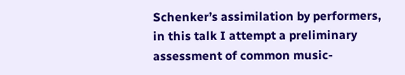Schenker’s assimilation by performers, in this talk I attempt a preliminary assessment of common music-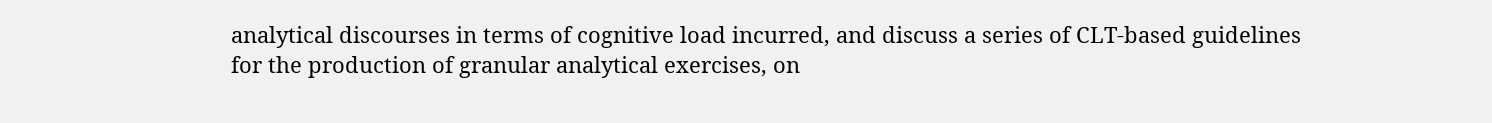analytical discourses in terms of cognitive load incurred, and discuss a series of CLT-based guidelines for the production of granular analytical exercises, on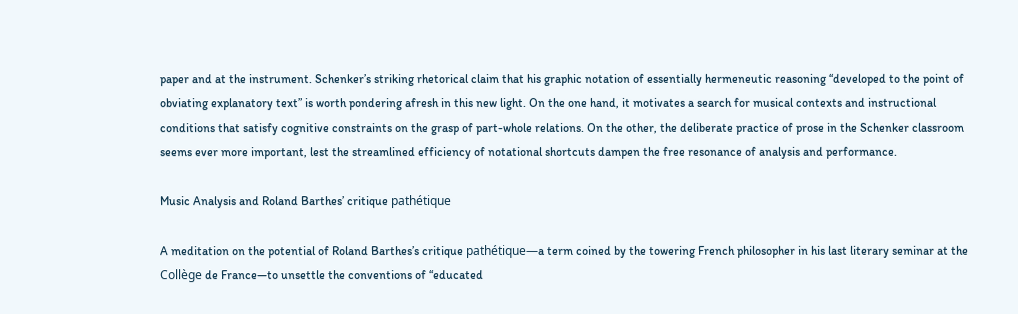paper and at the instrument. Schenker’s striking rhetorical claim that his graphic notation of essentially hermeneutic reasoning “developed to the point of obviating explanatory text” is worth pondering afresh in this new light. On the one hand, it motivates a search for musical contexts and instructional conditions that satisfy cognitive constraints on the grasp of part-whole relations. On the other, the deliberate practice of prose in the Schenker classroom seems ever more important, lest the streamlined efficiency of notational shortcuts dampen the free resonance of analysis and performance.

Music Analysis and Roland Barthes’ critique pathétique

A meditation on the potential of Roland Barthes’s critique pathétique—a term coined by the towering French philosopher in his last literary seminar at the Collège de France—to unsettle the conventions of “educated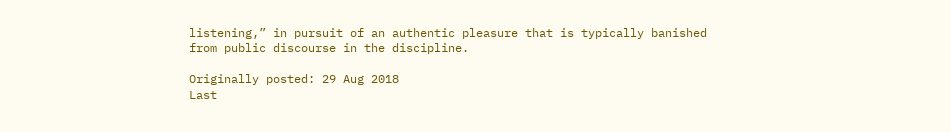listening,” in pursuit of an authentic pleasure that is typically banished from public discourse in the discipline.

Originally posted: 29 Aug 2018
Last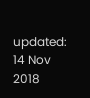updated: 14 Nov 2018